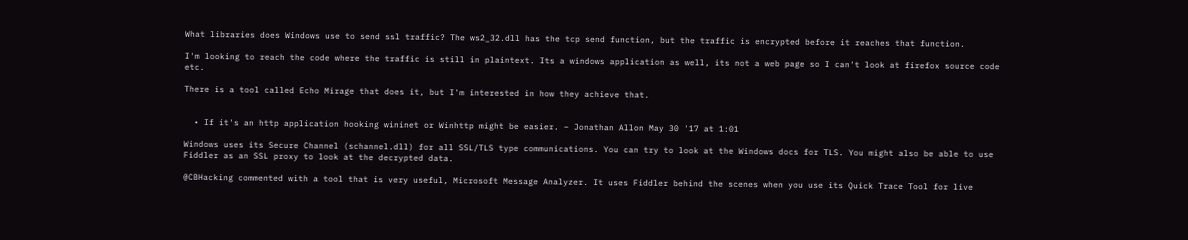What libraries does Windows use to send ssl traffic? The ws2_32.dll has the tcp send function, but the traffic is encrypted before it reaches that function.

I'm looking to reach the code where the traffic is still in plaintext. Its a windows application as well, its not a web page so I can't look at firefox source code etc.

There is a tool called Echo Mirage that does it, but I'm interested in how they achieve that.


  • If it's an http application hooking wininet or Winhttp might be easier. – Jonathan Allon May 30 '17 at 1:01

Windows uses its Secure Channel (schannel.dll) for all SSL/TLS type communications. You can try to look at the Windows docs for TLS. You might also be able to use Fiddler as an SSL proxy to look at the decrypted data.

@CBHacking commented with a tool that is very useful, Microsoft Message Analyzer. It uses Fiddler behind the scenes when you use its Quick Trace Tool for live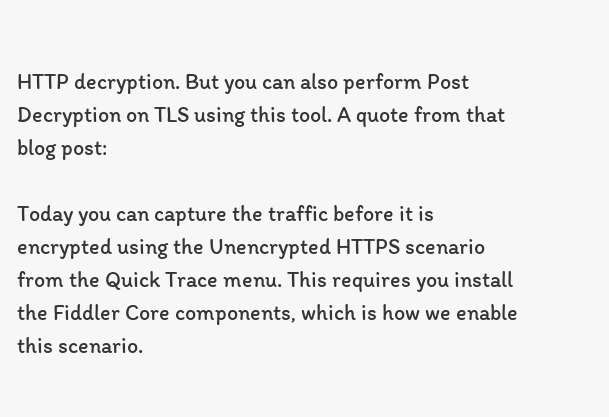HTTP decryption. But you can also perform Post Decryption on TLS using this tool. A quote from that blog post:

Today you can capture the traffic before it is encrypted using the Unencrypted HTTPS scenario from the Quick Trace menu. This requires you install the Fiddler Core components, which is how we enable this scenario.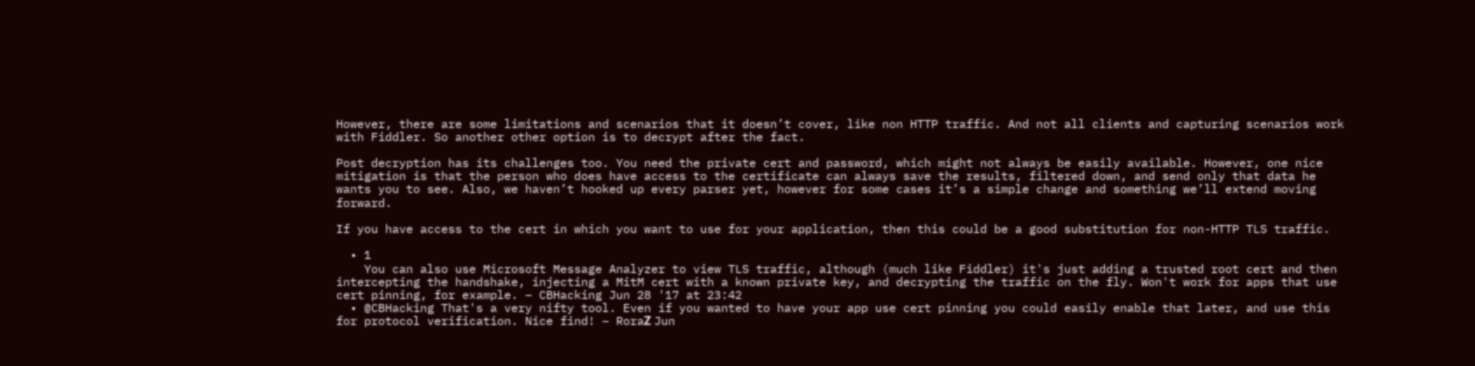However, there are some limitations and scenarios that it doesn’t cover, like non HTTP traffic. And not all clients and capturing scenarios work with Fiddler. So another other option is to decrypt after the fact.

Post decryption has its challenges too. You need the private cert and password, which might not always be easily available. However, one nice mitigation is that the person who does have access to the certificate can always save the results, filtered down, and send only that data he wants you to see. Also, we haven’t hooked up every parser yet, however for some cases it’s a simple change and something we’ll extend moving forward.

If you have access to the cert in which you want to use for your application, then this could be a good substitution for non-HTTP TLS traffic.

  • 1
    You can also use Microsoft Message Analyzer to view TLS traffic, although (much like Fiddler) it's just adding a trusted root cert and then intercepting the handshake, injecting a MitM cert with a known private key, and decrypting the traffic on the fly. Won't work for apps that use cert pinning, for example. – CBHacking Jun 28 '17 at 23:42
  • @CBHacking That's a very nifty tool. Even if you wanted to have your app use cert pinning you could easily enable that later, and use this for protocol verification. Nice find! – RoraΖ Jun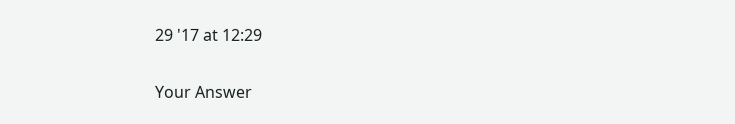29 '17 at 12:29

Your Answer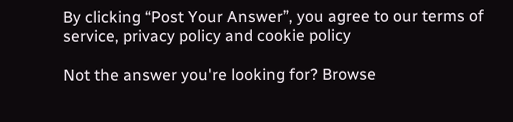By clicking “Post Your Answer”, you agree to our terms of service, privacy policy and cookie policy

Not the answer you're looking for? Browse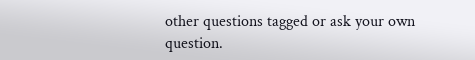other questions tagged or ask your own question.